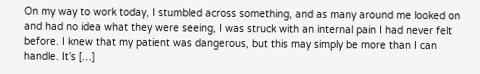On my way to work today, I stumbled across something, and as many around me looked on and had no idea what they were seeing, I was struck with an internal pain I had never felt before. I knew that my patient was dangerous, but this may simply be more than I can handle. It’s […]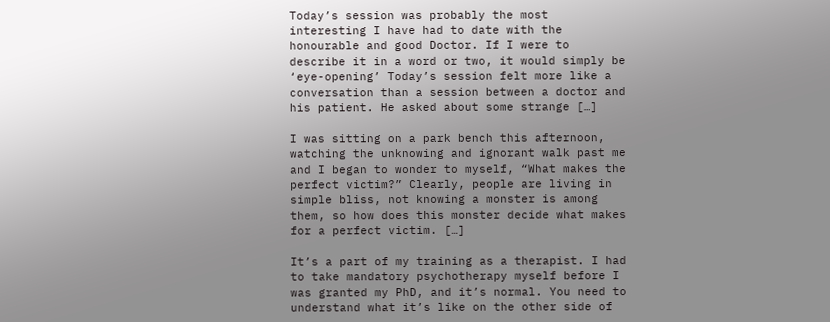Today’s session was probably the most interesting I have had to date with the honourable and good Doctor. If I were to describe it in a word or two, it would simply be ‘eye-opening’ Today’s session felt more like a conversation than a session between a doctor and his patient. He asked about some strange […]

I was sitting on a park bench this afternoon, watching the unknowing and ignorant walk past me and I began to wonder to myself, “What makes the perfect victim?” Clearly, people are living in simple bliss, not knowing a monster is among them, so how does this monster decide what makes for a perfect victim. […]

It’s a part of my training as a therapist. I had to take mandatory psychotherapy myself before I was granted my PhD, and it’s normal. You need to understand what it’s like on the other side of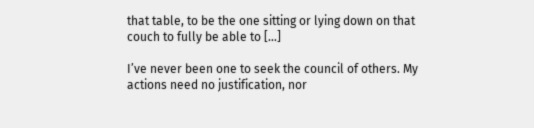that table, to be the one sitting or lying down on that couch to fully be able to […]

I’ve never been one to seek the council of others. My actions need no justification, nor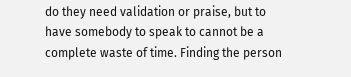do they need validation or praise, but to have somebody to speak to cannot be a complete waste of time. Finding the person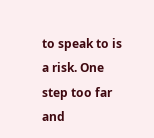to speak to is a risk. One step too far and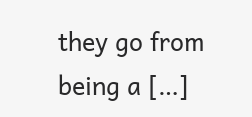they go from being a […]